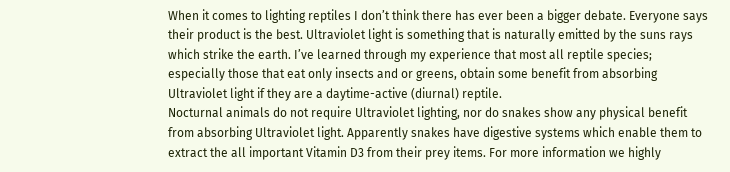When it comes to lighting reptiles I don’t think there has ever been a bigger debate. Everyone says their product is the best. Ultraviolet light is something that is naturally emitted by the suns rays which strike the earth. I’ve learned through my experience that most all reptile species; especially those that eat only insects and or greens, obtain some benefit from absorbing Ultraviolet light if they are a daytime-active (diurnal) reptile.
Nocturnal animals do not require Ultraviolet lighting, nor do snakes show any physical benefit from absorbing Ultraviolet light. Apparently snakes have digestive systems which enable them to extract the all important Vitamin D3 from their prey items. For more information we highly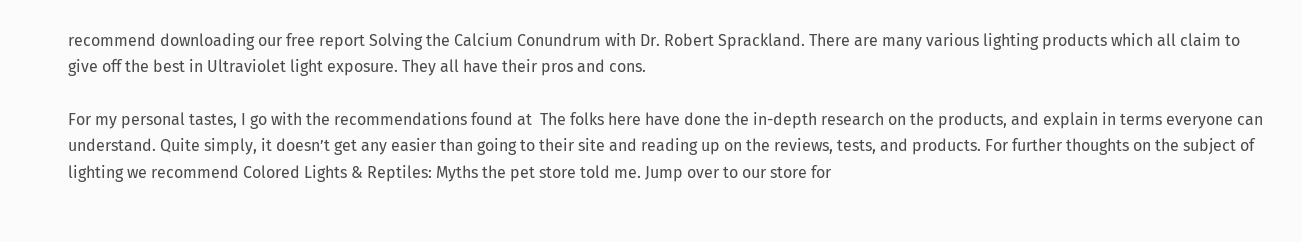recommend downloading our free report Solving the Calcium Conundrum with Dr. Robert Sprackland. There are many various lighting products which all claim to give off the best in Ultraviolet light exposure. They all have their pros and cons.

For my personal tastes, I go with the recommendations found at  The folks here have done the in-depth research on the products, and explain in terms everyone can understand. Quite simply, it doesn’t get any easier than going to their site and reading up on the reviews, tests, and products. For further thoughts on the subject of lighting we recommend Colored Lights & Reptiles: Myths the pet store told me. Jump over to our store for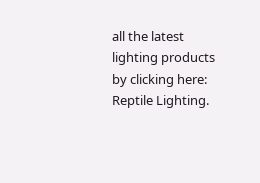all the latest lighting products by clicking here: Reptile Lighting.